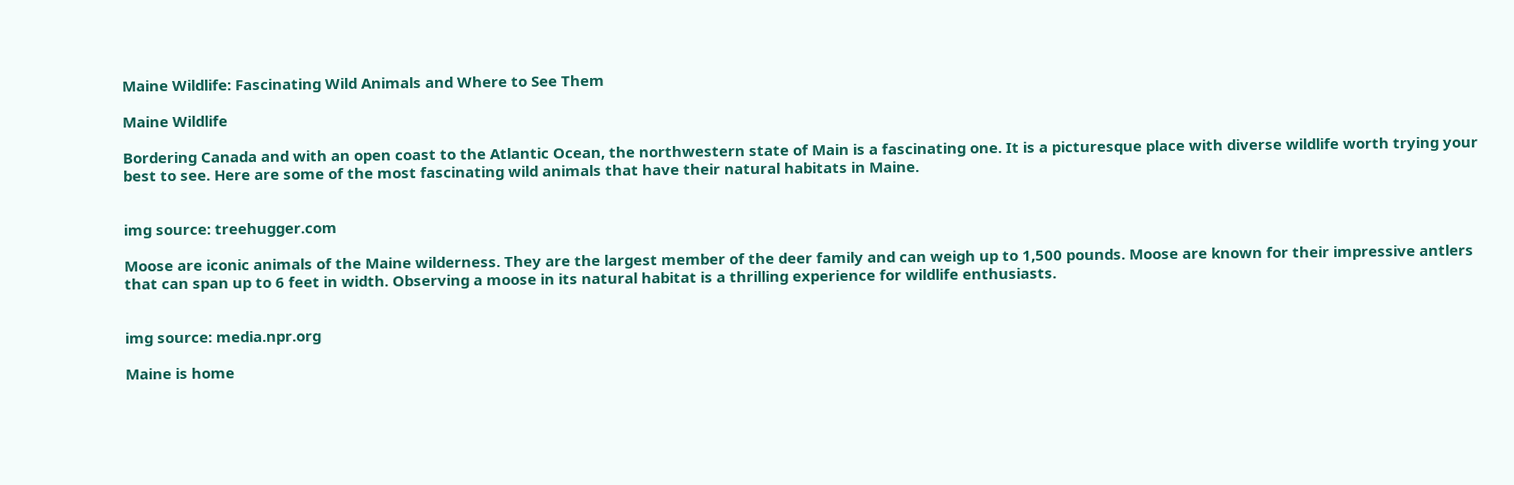Maine Wildlife: Fascinating Wild Animals and Where to See Them

Maine Wildlife

Bordering Canada and with an open coast to the Atlantic Ocean, the northwestern state of Main is a fascinating one. It is a picturesque place with diverse wildlife worth trying your best to see. Here are some of the most fascinating wild animals that have their natural habitats in Maine.


img source: treehugger.com

Moose are iconic animals of the Maine wilderness. They are the largest member of the deer family and can weigh up to 1,500 pounds. Moose are known for their impressive antlers that can span up to 6 feet in width. Observing a moose in its natural habitat is a thrilling experience for wildlife enthusiasts.


img source: media.npr.org

Maine is home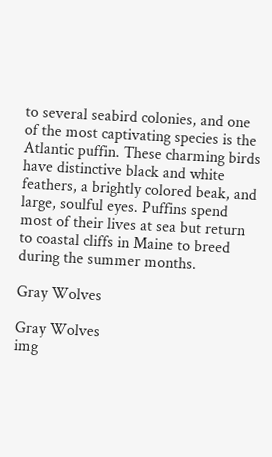to several seabird colonies, and one of the most captivating species is the Atlantic puffin. These charming birds have distinctive black and white feathers, a brightly colored beak, and large, soulful eyes. Puffins spend most of their lives at sea but return to coastal cliffs in Maine to breed during the summer months.

Gray Wolves

Gray Wolves
img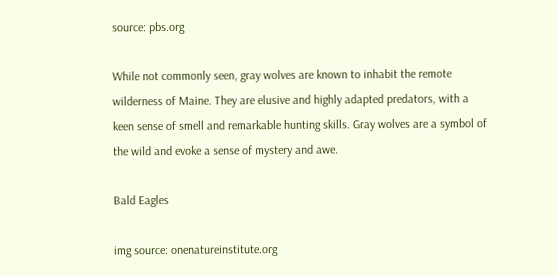source: pbs.org

While not commonly seen, gray wolves are known to inhabit the remote wilderness of Maine. They are elusive and highly adapted predators, with a keen sense of smell and remarkable hunting skills. Gray wolves are a symbol of the wild and evoke a sense of mystery and awe.

Bald Eagles

img source: onenatureinstitute.org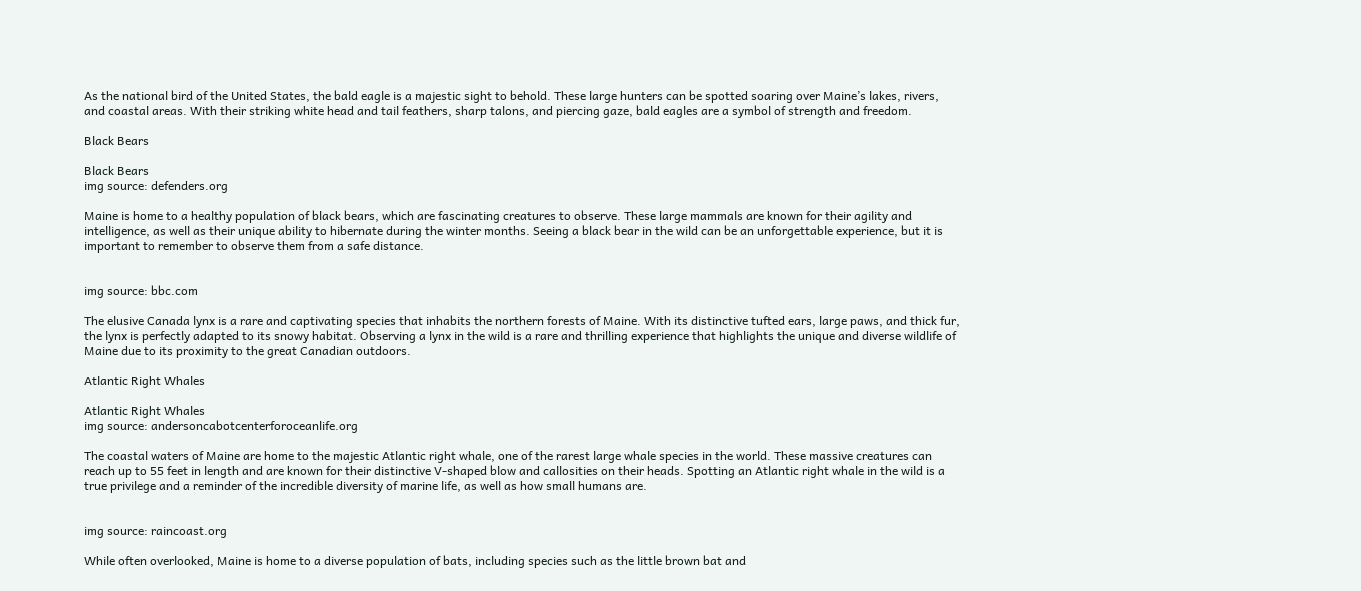As the national bird of the United States, the bald eagle is a majestic sight to behold. These large hunters can be spotted soaring over Maine’s lakes, rivers, and coastal areas. With their striking white head and tail feathers, sharp talons, and piercing gaze, bald eagles are a symbol of strength and freedom.

Black Bears

Black Bears
img source: defenders.org

Maine is home to a healthy population of black bears, which are fascinating creatures to observe. These large mammals are known for their agility and intelligence, as well as their unique ability to hibernate during the winter months. Seeing a black bear in the wild can be an unforgettable experience, but it is important to remember to observe them from a safe distance.


img source: bbc.com

The elusive Canada lynx is a rare and captivating species that inhabits the northern forests of Maine. With its distinctive tufted ears, large paws, and thick fur, the lynx is perfectly adapted to its snowy habitat. Observing a lynx in the wild is a rare and thrilling experience that highlights the unique and diverse wildlife of Maine due to its proximity to the great Canadian outdoors.

Atlantic Right Whales

Atlantic Right Whales
img source: andersoncabotcenterforoceanlife.org

The coastal waters of Maine are home to the majestic Atlantic right whale, one of the rarest large whale species in the world. These massive creatures can reach up to 55 feet in length and are known for their distinctive V-shaped blow and callosities on their heads. Spotting an Atlantic right whale in the wild is a true privilege and a reminder of the incredible diversity of marine life, as well as how small humans are.


img source: raincoast.org

While often overlooked, Maine is home to a diverse population of bats, including species such as the little brown bat and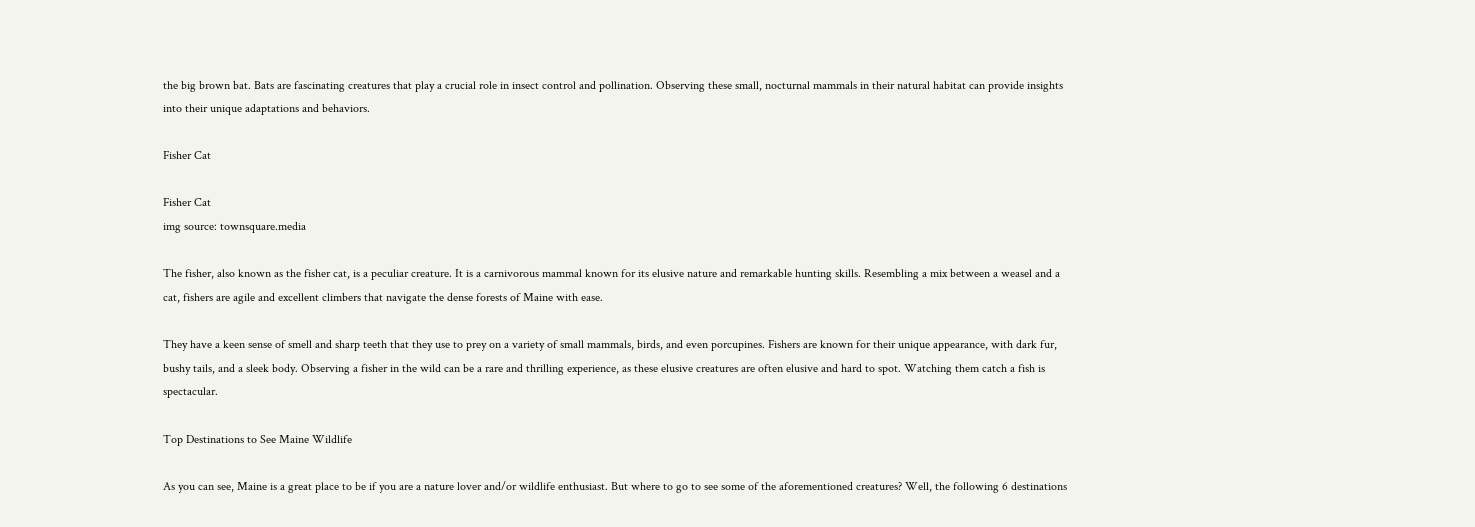the big brown bat. Bats are fascinating creatures that play a crucial role in insect control and pollination. Observing these small, nocturnal mammals in their natural habitat can provide insights into their unique adaptations and behaviors.

Fisher Cat

Fisher Cat
img source: townsquare.media

The fisher, also known as the fisher cat, is a peculiar creature. It is a carnivorous mammal known for its elusive nature and remarkable hunting skills. Resembling a mix between a weasel and a cat, fishers are agile and excellent climbers that navigate the dense forests of Maine with ease.

They have a keen sense of smell and sharp teeth that they use to prey on a variety of small mammals, birds, and even porcupines. Fishers are known for their unique appearance, with dark fur, bushy tails, and a sleek body. Observing a fisher in the wild can be a rare and thrilling experience, as these elusive creatures are often elusive and hard to spot. Watching them catch a fish is spectacular.

Top Destinations to See Maine Wildlife

As you can see, Maine is a great place to be if you are a nature lover and/or wildlife enthusiast. But where to go to see some of the aforementioned creatures? Well, the following 6 destinations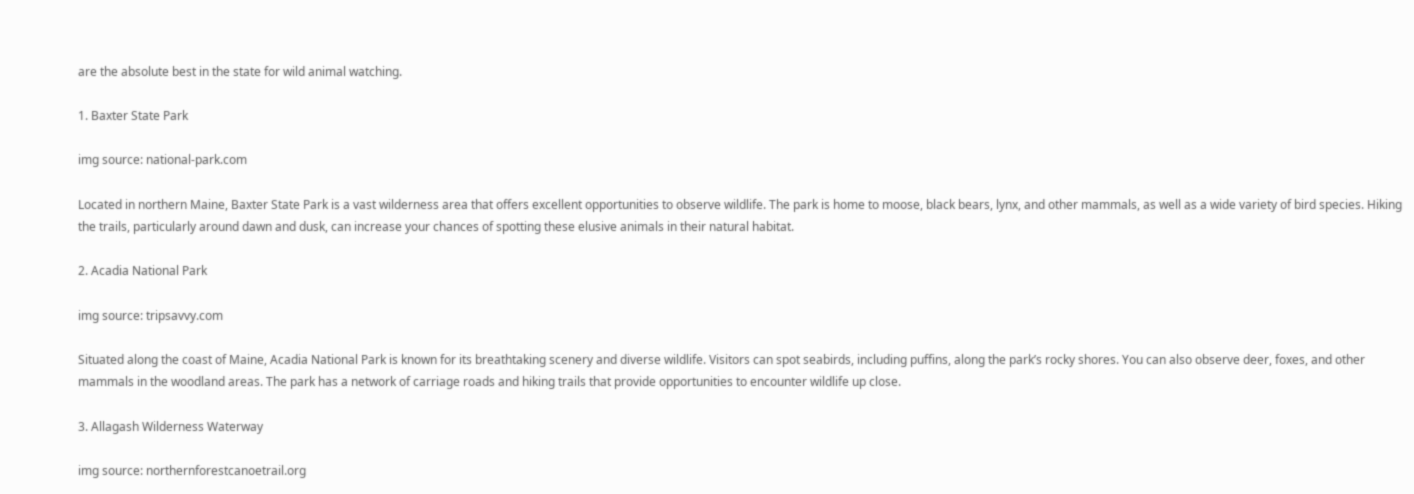are the absolute best in the state for wild animal watching.

1. Baxter State Park

img source: national-park.com

Located in northern Maine, Baxter State Park is a vast wilderness area that offers excellent opportunities to observe wildlife. The park is home to moose, black bears, lynx, and other mammals, as well as a wide variety of bird species. Hiking the trails, particularly around dawn and dusk, can increase your chances of spotting these elusive animals in their natural habitat.

2. Acadia National Park

img source: tripsavvy.com

Situated along the coast of Maine, Acadia National Park is known for its breathtaking scenery and diverse wildlife. Visitors can spot seabirds, including puffins, along the park’s rocky shores. You can also observe deer, foxes, and other mammals in the woodland areas. The park has a network of carriage roads and hiking trails that provide opportunities to encounter wildlife up close.

3. Allagash Wilderness Waterway

img source: northernforestcanoetrail.org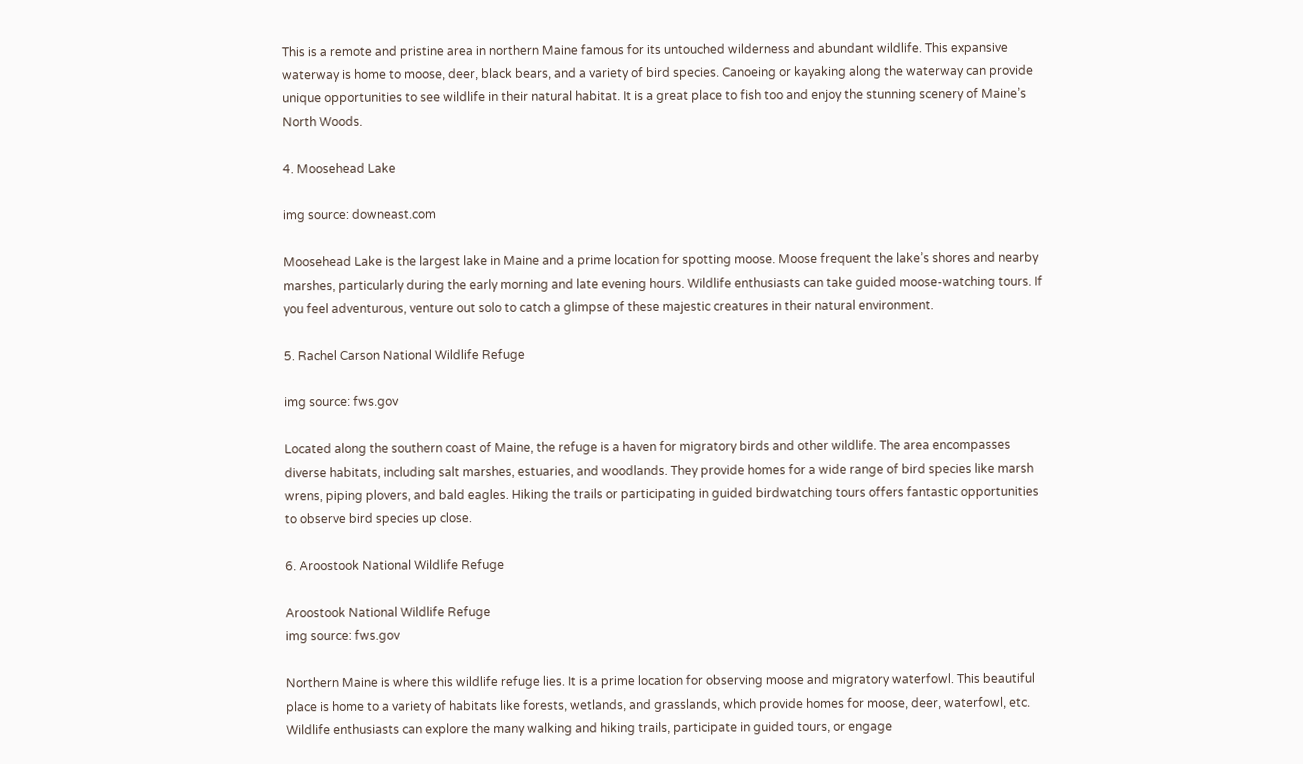This is a remote and pristine area in northern Maine famous for its untouched wilderness and abundant wildlife. This expansive waterway is home to moose, deer, black bears, and a variety of bird species. Canoeing or kayaking along the waterway can provide unique opportunities to see wildlife in their natural habitat. It is a great place to fish too and enjoy the stunning scenery of Maine’s North Woods.

4. Moosehead Lake

img source: downeast.com

Moosehead Lake is the largest lake in Maine and a prime location for spotting moose. Moose frequent the lake’s shores and nearby marshes, particularly during the early morning and late evening hours. Wildlife enthusiasts can take guided moose-watching tours. If you feel adventurous, venture out solo to catch a glimpse of these majestic creatures in their natural environment.

5. Rachel Carson National Wildlife Refuge

img source: fws.gov

Located along the southern coast of Maine, the refuge is a haven for migratory birds and other wildlife. The area encompasses diverse habitats, including salt marshes, estuaries, and woodlands. They provide homes for a wide range of bird species like marsh wrens, piping plovers, and bald eagles. Hiking the trails or participating in guided birdwatching tours offers fantastic opportunities to observe bird species up close.

6. Aroostook National Wildlife Refuge

Aroostook National Wildlife Refuge
img source: fws.gov

Northern Maine is where this wildlife refuge lies. It is a prime location for observing moose and migratory waterfowl. This beautiful place is home to a variety of habitats like forests, wetlands, and grasslands, which provide homes for moose, deer, waterfowl, etc. Wildlife enthusiasts can explore the many walking and hiking trails, participate in guided tours, or engage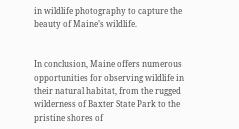in wildlife photography to capture the beauty of Maine’s wildlife.


In conclusion, Maine offers numerous opportunities for observing wildlife in their natural habitat, from the rugged wilderness of Baxter State Park to the pristine shores of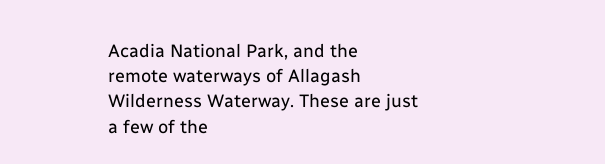Acadia National Park, and the remote waterways of Allagash Wilderness Waterway. These are just a few of the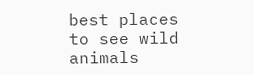best places to see wild animals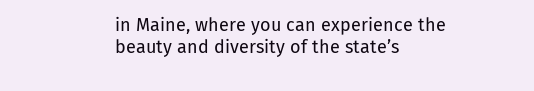in Maine, where you can experience the beauty and diversity of the state’s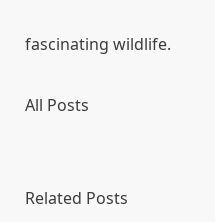fascinating wildlife.

All Posts


Related Posts